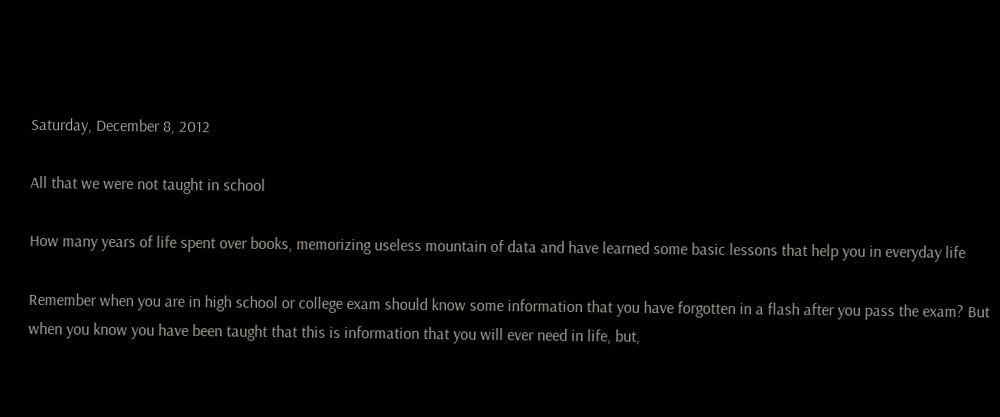Saturday, December 8, 2012

All that we were not taught in school

How many years of life spent over books, memorizing useless mountain of data and have learned some basic lessons that help you in everyday life

Remember when you are in high school or college exam should know some information that you have forgotten in a flash after you pass the exam? But when you know you have been taught that this is information that you will ever need in life, but,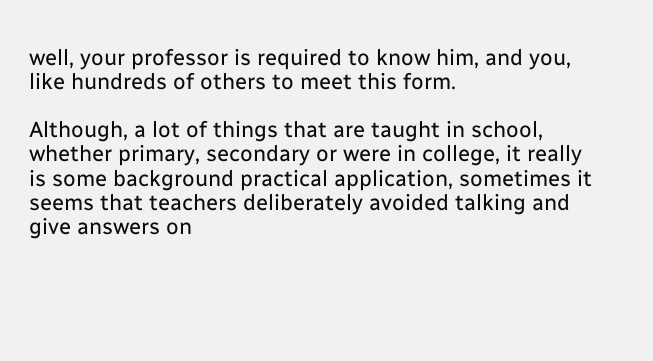well, your professor is required to know him, and you, like hundreds of others to meet this form.

Although, a lot of things that are taught in school, whether primary, secondary or were in college, it really is some background practical application, sometimes it seems that teachers deliberately avoided talking and give answers on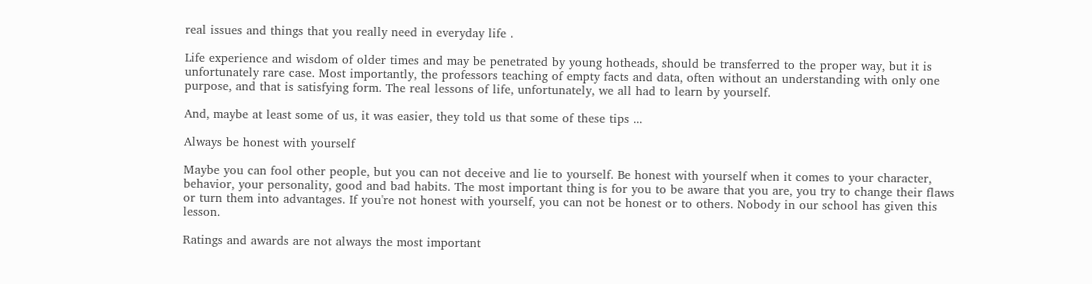real issues and things that you really need in everyday life .

Life experience and wisdom of older times and may be penetrated by young hotheads, should be transferred to the proper way, but it is unfortunately rare case. Most importantly, the professors teaching of empty facts and data, often without an understanding with only one purpose, and that is satisfying form. The real lessons of life, unfortunately, we all had to learn by yourself.

And, maybe at least some of us, it was easier, they told us that some of these tips ...

Always be honest with yourself

Maybe you can fool other people, but you can not deceive and lie to yourself. Be honest with yourself when it comes to your character, behavior, your personality, good and bad habits. The most important thing is for you to be aware that you are, you try to change their flaws or turn them into advantages. If you're not honest with yourself, you can not be honest or to others. Nobody in our school has given this lesson.

Ratings and awards are not always the most important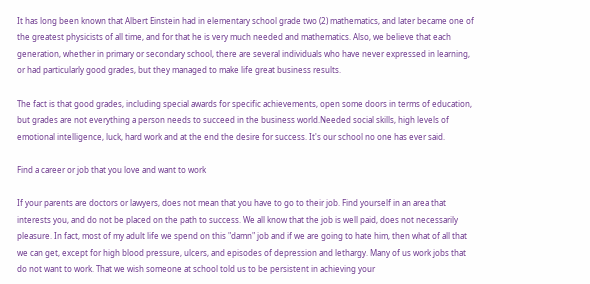It has long been known that Albert Einstein had in elementary school grade two (2) mathematics, and later became one of the greatest physicists of all time, and for that he is very much needed and mathematics. Also, we believe that each generation, whether in primary or secondary school, there are several individuals who have never expressed in learning, or had particularly good grades, but they managed to make life great business results.

The fact is that good grades, including special awards for specific achievements, open some doors in terms of education, but grades are not everything a person needs to succeed in the business world.Needed social skills, high levels of emotional intelligence, luck, hard work and at the end the desire for success. It's our school no one has ever said.

Find a career or job that you love and want to work

If your parents are doctors or lawyers, does not mean that you have to go to their job. Find yourself in an area that interests you, and do not be placed on the path to success. We all know that the job is well paid, does not necessarily pleasure. In fact, most of my adult life we spend on this "damn" job and if we are going to hate him, then what of all that we can get, except for high blood pressure, ulcers, and episodes of depression and lethargy. Many of us work jobs that do not want to work. That we wish someone at school told us to be persistent in achieving your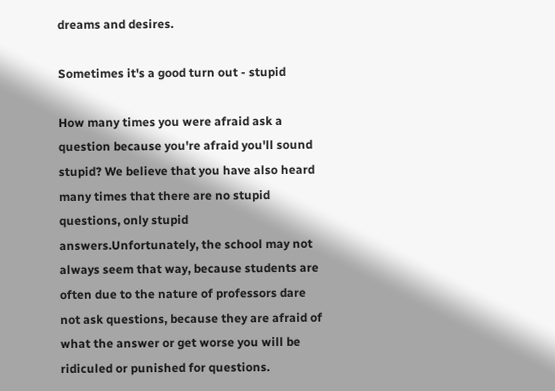dreams and desires.

Sometimes it's a good turn out - stupid

How many times you were afraid ask a question because you're afraid you'll sound stupid? We believe that you have also heard many times that there are no stupid questions, only stupid answers.Unfortunately, the school may not always seem that way, because students are often due to the nature of professors dare not ask questions, because they are afraid of what the answer or get worse you will be ridiculed or punished for questions.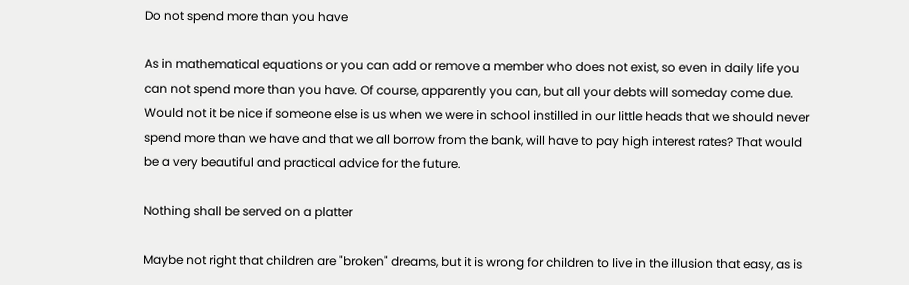Do not spend more than you have

As in mathematical equations or you can add or remove a member who does not exist, so even in daily life you can not spend more than you have. Of course, apparently you can, but all your debts will someday come due. Would not it be nice if someone else is us when we were in school instilled in our little heads that we should never spend more than we have and that we all borrow from the bank, will have to pay high interest rates? That would be a very beautiful and practical advice for the future.

Nothing shall be served on a platter

Maybe not right that children are "broken" dreams, but it is wrong for children to live in the illusion that easy, as is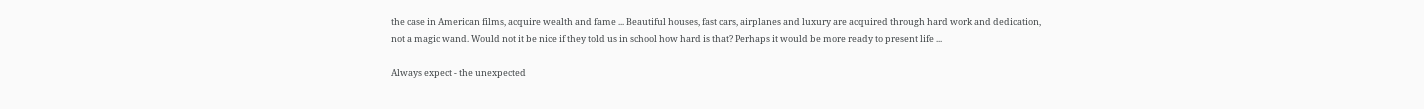the case in American films, acquire wealth and fame ... Beautiful houses, fast cars, airplanes and luxury are acquired through hard work and dedication, not a magic wand. Would not it be nice if they told us in school how hard is that? Perhaps it would be more ready to present life ...

Always expect - the unexpected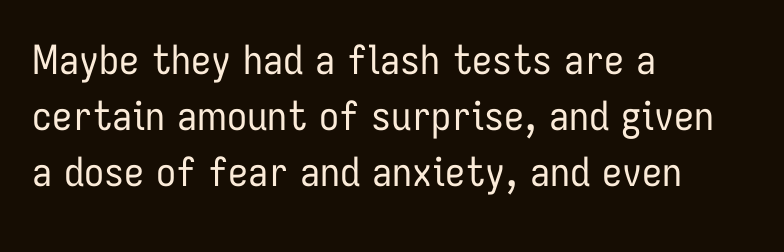Maybe they had a flash tests are a certain amount of surprise, and given a dose of fear and anxiety, and even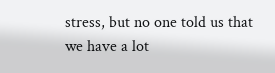stress, but no one told us that we have a lot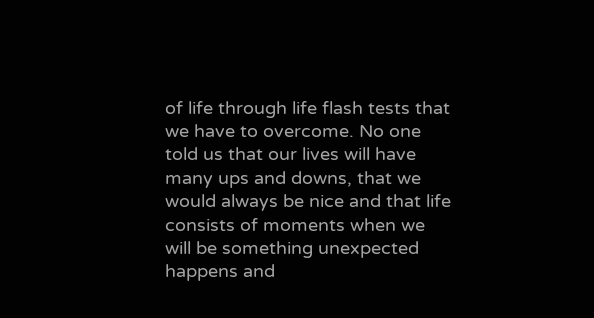of life through life flash tests that we have to overcome. No one told us that our lives will have many ups and downs, that we would always be nice and that life consists of moments when we will be something unexpected happens and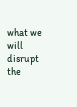what we will disrupt the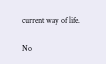current way of life.

No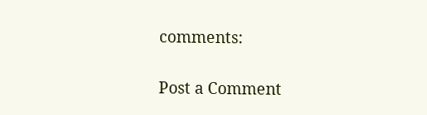comments:

Post a Comment